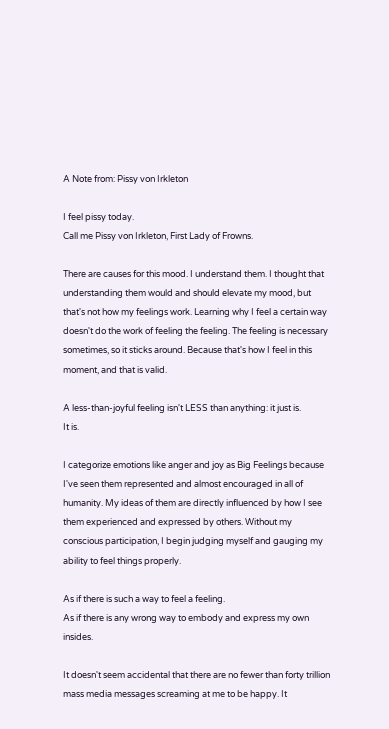A Note from: Pissy von Irkleton

I feel pissy today.
Call me Pissy von Irkleton, First Lady of Frowns.

There are causes for this mood. I understand them. I thought that understanding them would and should elevate my mood, but that's not how my feelings work. Learning why I feel a certain way doesn't do the work of feeling the feeling. The feeling is necessary sometimes, so it sticks around. Because that's how I feel in this moment, and that is valid.

A less-than-joyful feeling isn't LESS than anything: it just is.
It is.

I categorize emotions like anger and joy as Big Feelings because I've seen them represented and almost encouraged in all of humanity. My ideas of them are directly influenced by how I see them experienced and expressed by others. Without my conscious participation, I begin judging myself and gauging my ability to feel things properly.

As if there is such a way to feel a feeling.
As if there is any wrong way to embody and express my own insides.

It doesn't seem accidental that there are no fewer than forty trillion mass media messages screaming at me to be happy. It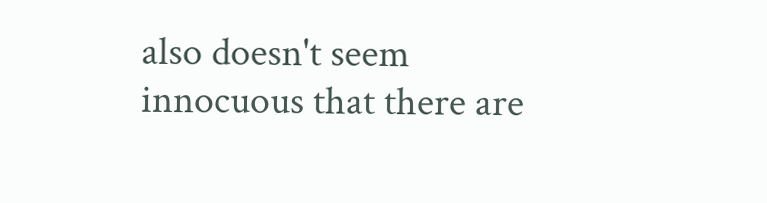also doesn't seem innocuous that there are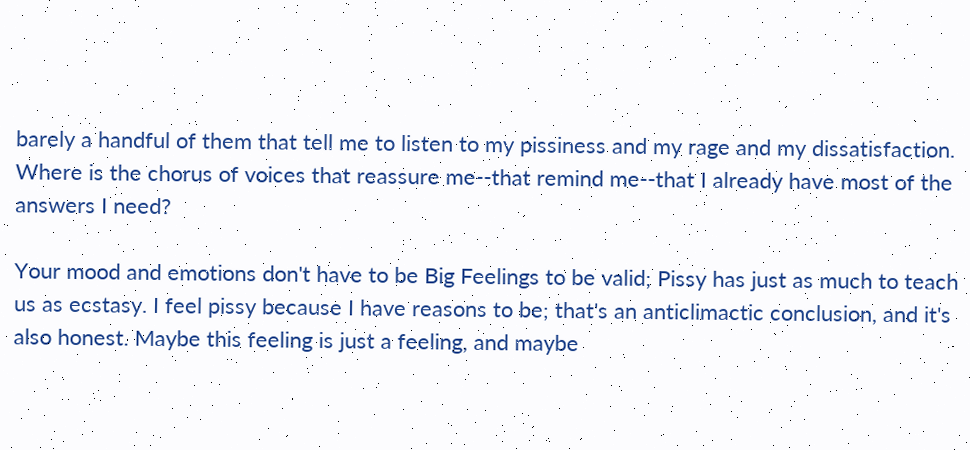barely a handful of them that tell me to listen to my pissiness and my rage and my dissatisfaction. Where is the chorus of voices that reassure me--that remind me--that I already have most of the answers I need?

Your mood and emotions don't have to be Big Feelings to be valid; Pissy has just as much to teach us as ecstasy. I feel pissy because I have reasons to be; that's an anticlimactic conclusion, and it's also honest. Maybe this feeling is just a feeling, and maybe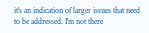it's an indication of larger issues that need to be addressed. I'm not there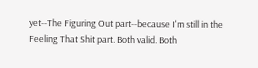yet--The Figuring Out part--because I'm still in the Feeling That Shit part. Both valid. Both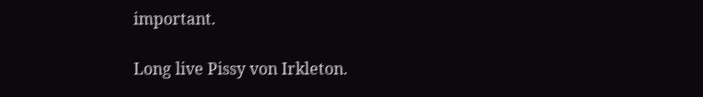important.

Long live Pissy von Irkleton.